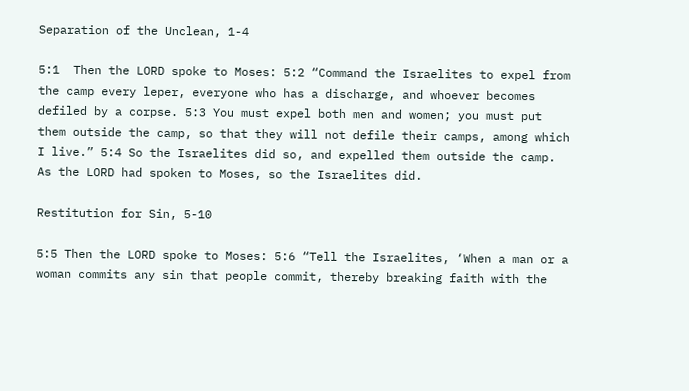Separation of the Unclean, 1-4

5:1  Then the LORD spoke to Moses: 5:2 “Command the Israelites to expel from the camp every leper, everyone who has a discharge, and whoever becomes defiled by a corpse. 5:3 You must expel both men and women; you must put them outside the camp, so that they will not defile their camps, among which I live.” 5:4 So the Israelites did so, and expelled them outside the camp. As the LORD had spoken to Moses, so the Israelites did.

Restitution for Sin, 5-10

5:5 Then the LORD spoke to Moses: 5:6 “Tell the Israelites, ‘When a man or a woman commits any sin that people commit, thereby breaking faith with the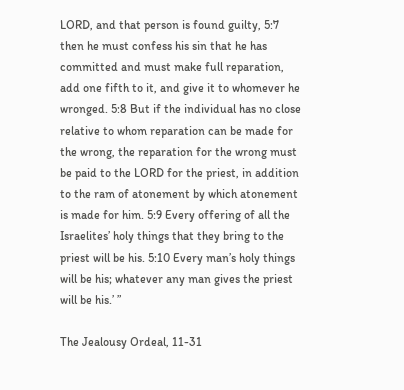LORD, and that person is found guilty, 5:7 then he must confess his sin that he has committed and must make full reparation, add one fifth to it, and give it to whomever he wronged. 5:8 But if the individual has no close relative to whom reparation can be made for the wrong, the reparation for the wrong must be paid to the LORD for the priest, in addition to the ram of atonement by which atonement is made for him. 5:9 Every offering of all the Israelites’ holy things that they bring to the priest will be his. 5:10 Every man’s holy things will be his; whatever any man gives the priest will be his.’ ”

The Jealousy Ordeal, 11-31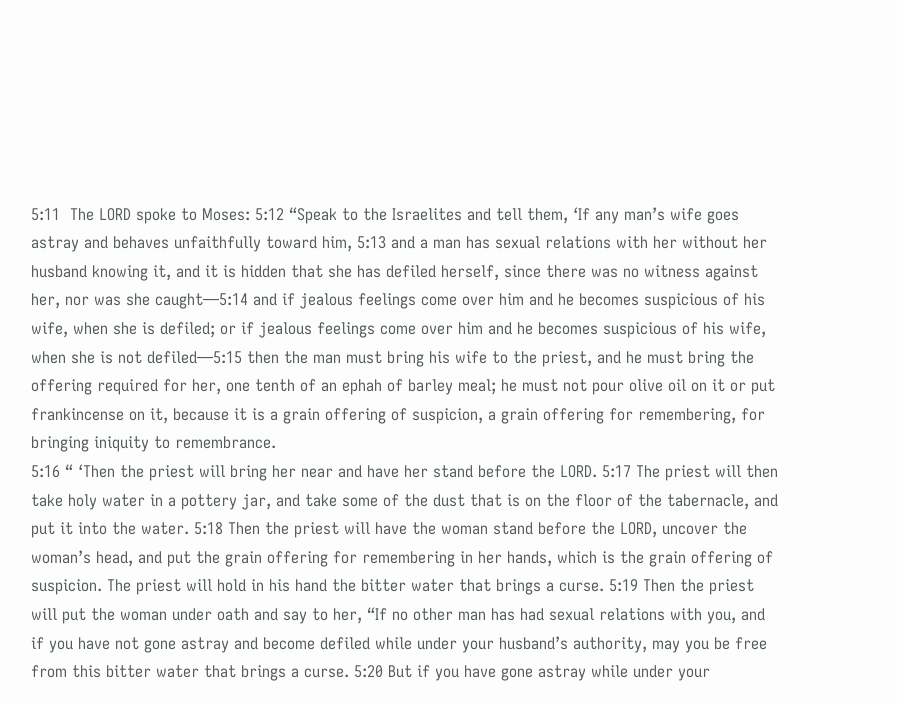5:11  The LORD spoke to Moses: 5:12 “Speak to the Israelites and tell them, ‘If any man’s wife goes astray and behaves unfaithfully toward him, 5:13 and a man has sexual relations with her without her husband knowing it, and it is hidden that she has defiled herself, since there was no witness against her, nor was she caught—5:14 and if jealous feelings come over him and he becomes suspicious of his wife, when she is defiled; or if jealous feelings come over him and he becomes suspicious of his wife, when she is not defiled—5:15 then the man must bring his wife to the priest, and he must bring the offering required for her, one tenth of an ephah of barley meal; he must not pour olive oil on it or put frankincense on it, because it is a grain offering of suspicion, a grain offering for remembering, for bringing iniquity to remembrance.
5:16 “ ‘Then the priest will bring her near and have her stand before the LORD. 5:17 The priest will then take holy water in a pottery jar, and take some of the dust that is on the floor of the tabernacle, and put it into the water. 5:18 Then the priest will have the woman stand before the LORD, uncover the woman’s head, and put the grain offering for remembering in her hands, which is the grain offering of suspicion. The priest will hold in his hand the bitter water that brings a curse. 5:19 Then the priest will put the woman under oath and say to her, “If no other man has had sexual relations with you, and if you have not gone astray and become defiled while under your husband’s authority, may you be free from this bitter water that brings a curse. 5:20 But if you have gone astray while under your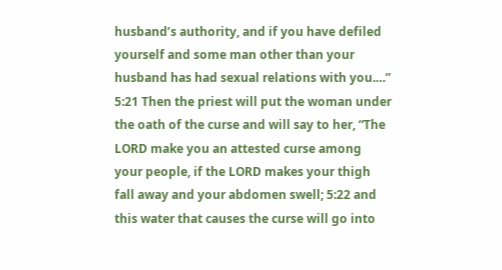husband’s authority, and if you have defiled yourself and some man other than your husband has had sexual relations with you.…” 5:21 Then the priest will put the woman under the oath of the curse and will say to her, “The LORD make you an attested curse among your people, if the LORD makes your thigh fall away and your abdomen swell; 5:22 and this water that causes the curse will go into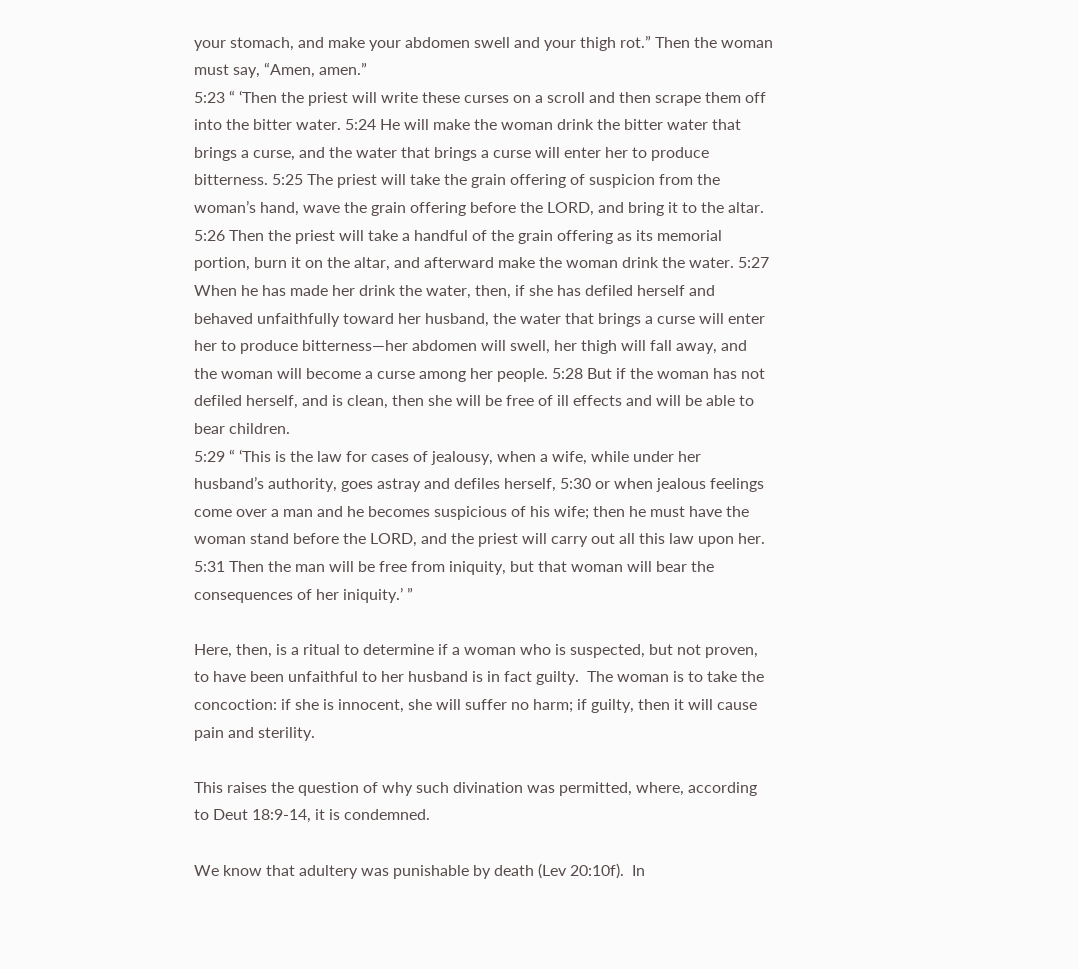your stomach, and make your abdomen swell and your thigh rot.” Then the woman must say, “Amen, amen.”
5:23 “ ‘Then the priest will write these curses on a scroll and then scrape them off into the bitter water. 5:24 He will make the woman drink the bitter water that brings a curse, and the water that brings a curse will enter her to produce bitterness. 5:25 The priest will take the grain offering of suspicion from the woman’s hand, wave the grain offering before the LORD, and bring it to the altar. 5:26 Then the priest will take a handful of the grain offering as its memorial portion, burn it on the altar, and afterward make the woman drink the water. 5:27 When he has made her drink the water, then, if she has defiled herself and behaved unfaithfully toward her husband, the water that brings a curse will enter her to produce bitterness—her abdomen will swell, her thigh will fall away, and the woman will become a curse among her people. 5:28 But if the woman has not defiled herself, and is clean, then she will be free of ill effects and will be able to bear children.
5:29 “ ‘This is the law for cases of jealousy, when a wife, while under her husband’s authority, goes astray and defiles herself, 5:30 or when jealous feelings come over a man and he becomes suspicious of his wife; then he must have the woman stand before the LORD, and the priest will carry out all this law upon her. 5:31 Then the man will be free from iniquity, but that woman will bear the consequences of her iniquity.’ ”

Here, then, is a ritual to determine if a woman who is suspected, but not proven, to have been unfaithful to her husband is in fact guilty.  The woman is to take the concoction: if she is innocent, she will suffer no harm; if guilty, then it will cause pain and sterility.

This raises the question of why such divination was permitted, where, according to Deut 18:9-14, it is condemned.

We know that adultery was punishable by death (Lev 20:10f).  In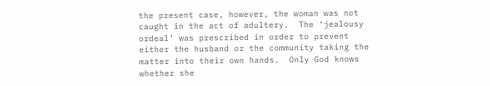the present case, however, the woman was not caught in the act of adultery.  The ‘jealousy ordeal’ was prescribed in order to prevent either the husband or the community taking the matter into their own hands.  Only God knows whether she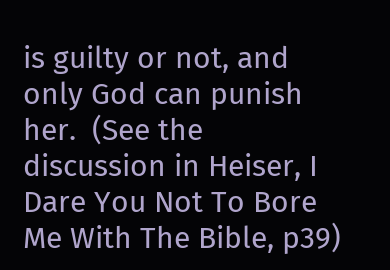is guilty or not, and only God can punish her.  (See the discussion in Heiser, I Dare You Not To Bore Me With The Bible, p39)